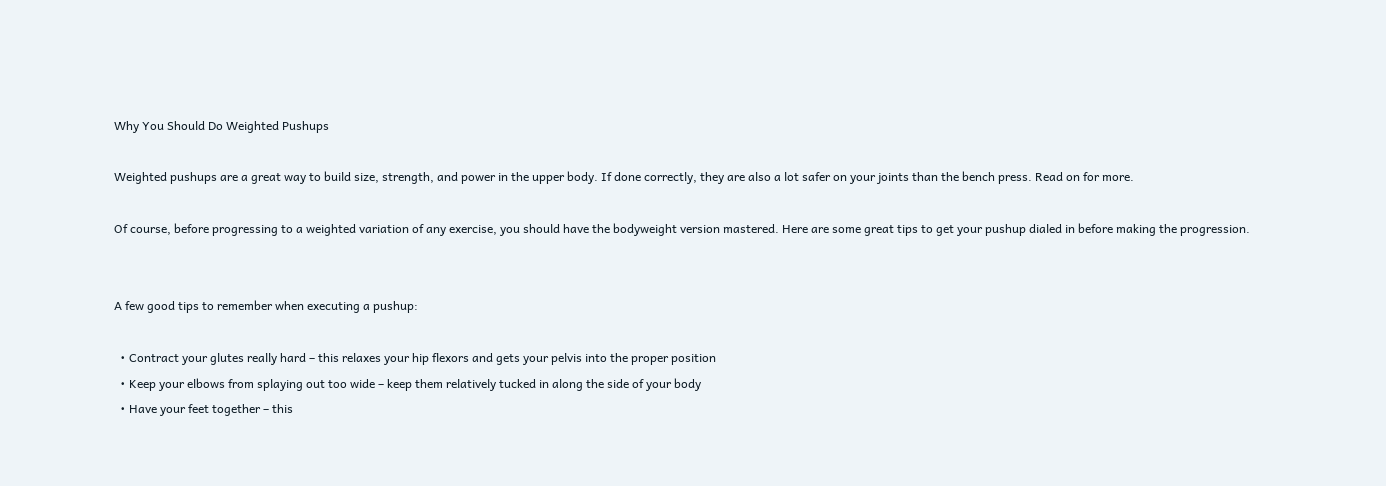Why You Should Do Weighted Pushups

Weighted pushups are a great way to build size, strength, and power in the upper body. If done correctly, they are also a lot safer on your joints than the bench press. Read on for more.

Of course, before progressing to a weighted variation of any exercise, you should have the bodyweight version mastered. Here are some great tips to get your pushup dialed in before making the progression.


A few good tips to remember when executing a pushup:

  • Contract your glutes really hard – this relaxes your hip flexors and gets your pelvis into the proper position
  • Keep your elbows from splaying out too wide – keep them relatively tucked in along the side of your body
  • Have your feet together – this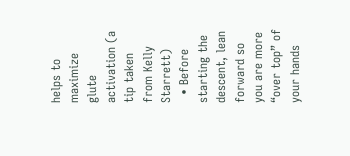helps to maximize glute activation (a tip taken from Kelly Starrett)
  • Before starting the descent, lean forward so you are more “over top” of your hands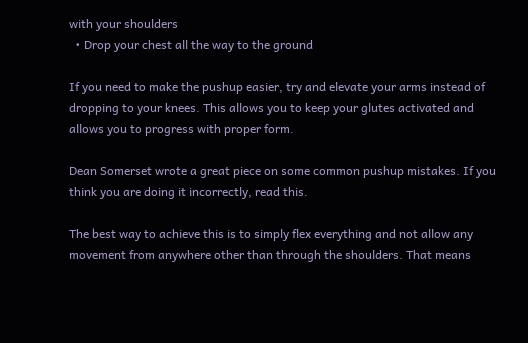with your shoulders
  • Drop your chest all the way to the ground

If you need to make the pushup easier, try and elevate your arms instead of dropping to your knees. This allows you to keep your glutes activated and allows you to progress with proper form.

Dean Somerset wrote a great piece on some common pushup mistakes. If you think you are doing it incorrectly, read this.

The best way to achieve this is to simply flex everything and not allow any movement from anywhere other than through the shoulders. That means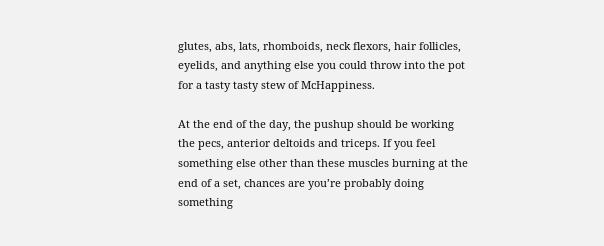glutes, abs, lats, rhomboids, neck flexors, hair follicles, eyelids, and anything else you could throw into the pot for a tasty tasty stew of McHappiness.

At the end of the day, the pushup should be working the pecs, anterior deltoids and triceps. If you feel something else other than these muscles burning at the end of a set, chances are you’re probably doing something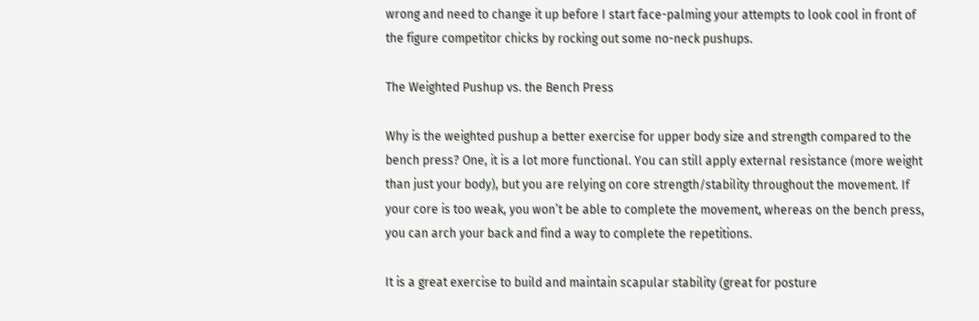wrong and need to change it up before I start face-palming your attempts to look cool in front of the figure competitor chicks by rocking out some no-neck pushups.

The Weighted Pushup vs. the Bench Press

Why is the weighted pushup a better exercise for upper body size and strength compared to the bench press? One, it is a lot more functional. You can still apply external resistance (more weight than just your body), but you are relying on core strength/stability throughout the movement. If your core is too weak, you won’t be able to complete the movement, whereas on the bench press, you can arch your back and find a way to complete the repetitions.

It is a great exercise to build and maintain scapular stability (great for posture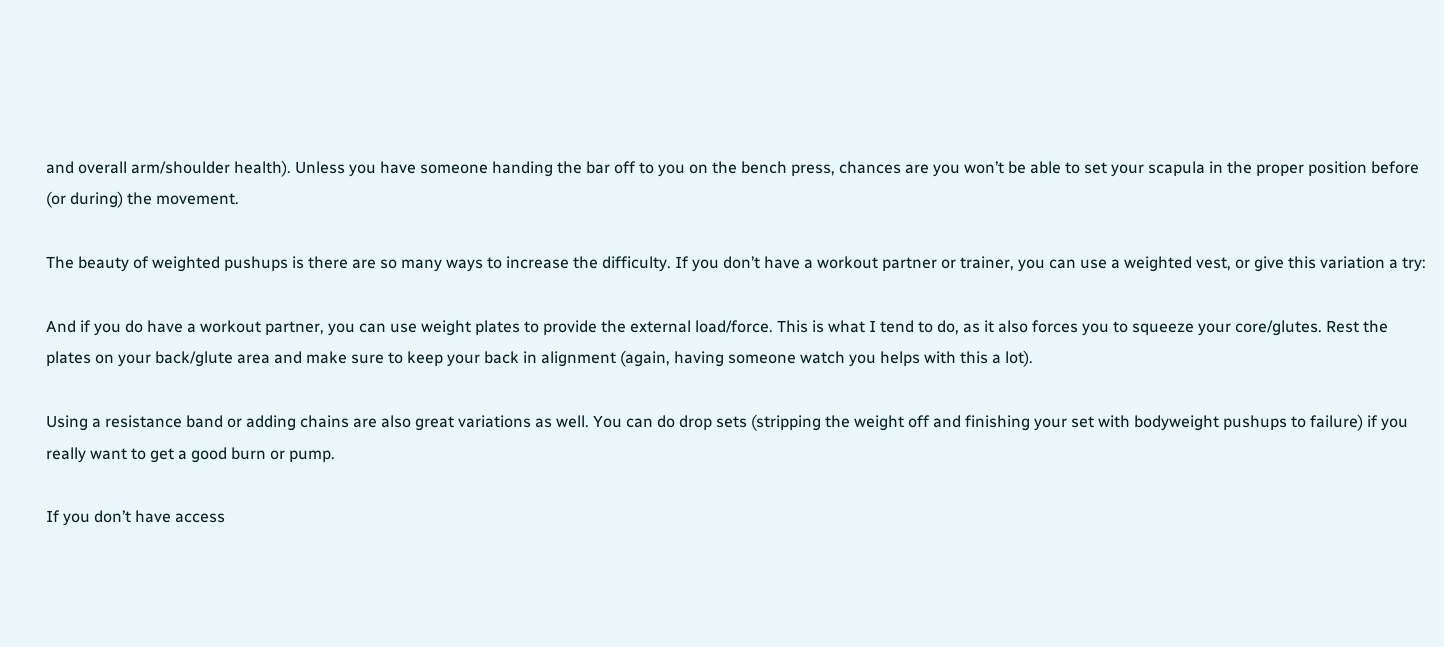and overall arm/shoulder health). Unless you have someone handing the bar off to you on the bench press, chances are you won’t be able to set your scapula in the proper position before (or during) the movement.

The beauty of weighted pushups is there are so many ways to increase the difficulty. If you don’t have a workout partner or trainer, you can use a weighted vest, or give this variation a try:

And if you do have a workout partner, you can use weight plates to provide the external load/force. This is what I tend to do, as it also forces you to squeeze your core/glutes. Rest the plates on your back/glute area and make sure to keep your back in alignment (again, having someone watch you helps with this a lot).

Using a resistance band or adding chains are also great variations as well. You can do drop sets (stripping the weight off and finishing your set with bodyweight pushups to failure) if you really want to get a good burn or pump.

If you don’t have access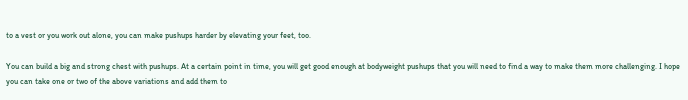to a vest or you work out alone, you can make pushups harder by elevating your feet, too.

You can build a big and strong chest with pushups. At a certain point in time, you will get good enough at bodyweight pushups that you will need to find a way to make them more challenging. I hope you can take one or two of the above variations and add them to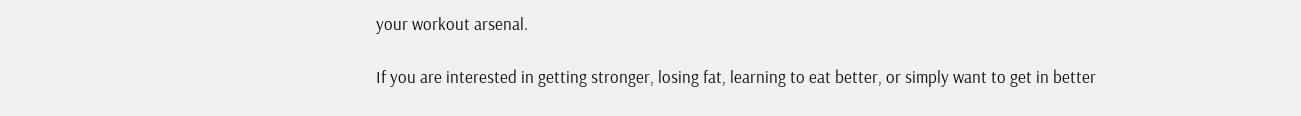your workout arsenal.

If you are interested in getting stronger, losing fat, learning to eat better, or simply want to get in better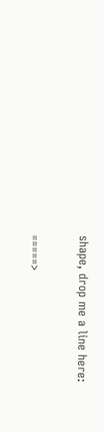shape, drop me a line here:

=====>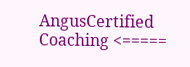AngusCertified Coaching <=====